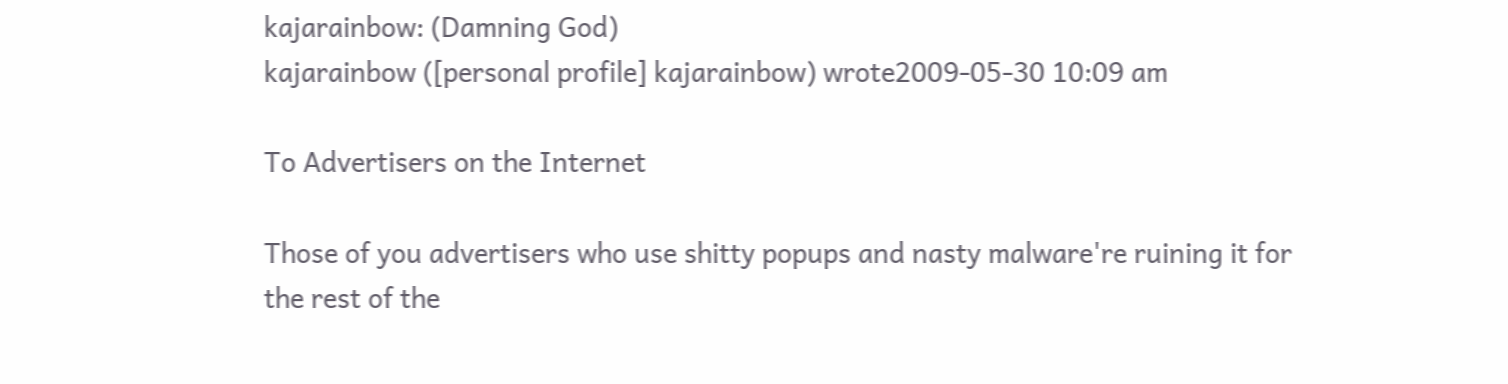kajarainbow: (Damning God)
kajarainbow ([personal profile] kajarainbow) wrote2009-05-30 10:09 am

To Advertisers on the Internet

Those of you advertisers who use shitty popups and nasty malware're ruining it for the rest of the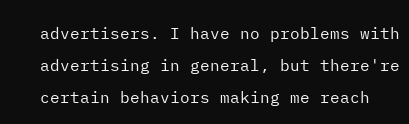advertisers. I have no problems with advertising in general, but there're certain behaviors making me reach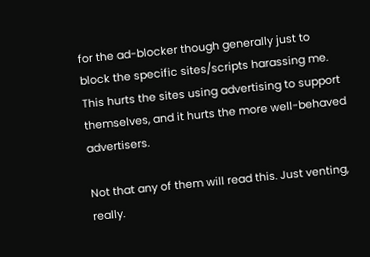for the ad-blocker though generally just to block the specific sites/scripts harassing me. This hurts the sites using advertising to support themselves, and it hurts the more well-behaved advertisers.

Not that any of them will read this. Just venting, really.